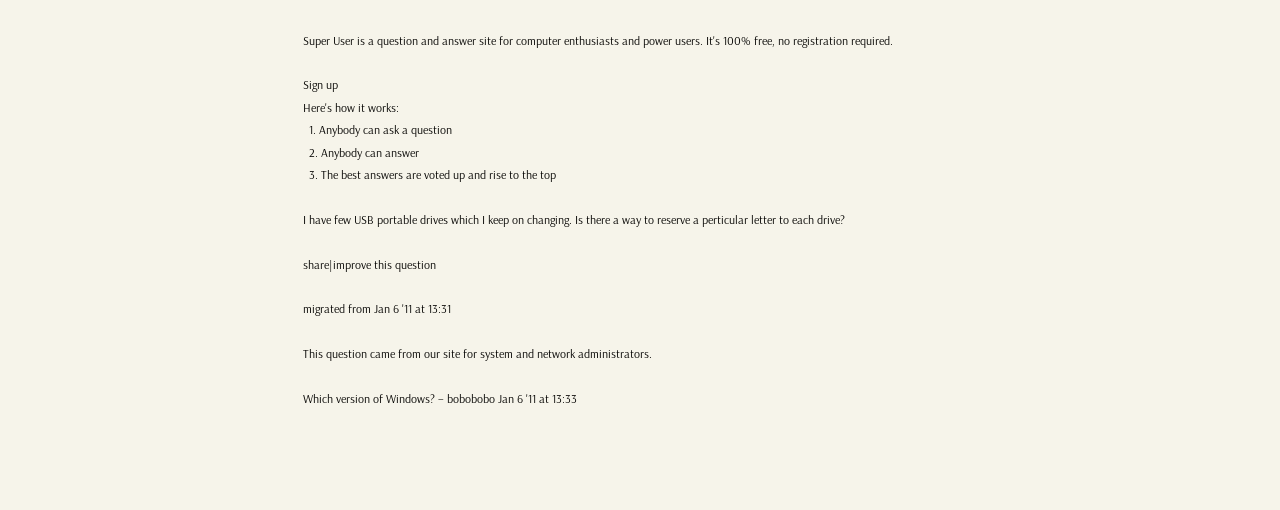Super User is a question and answer site for computer enthusiasts and power users. It's 100% free, no registration required.

Sign up
Here's how it works:
  1. Anybody can ask a question
  2. Anybody can answer
  3. The best answers are voted up and rise to the top

I have few USB portable drives which I keep on changing. Is there a way to reserve a perticular letter to each drive?

share|improve this question

migrated from Jan 6 '11 at 13:31

This question came from our site for system and network administrators.

Which version of Windows? – bobobobo Jan 6 '11 at 13:33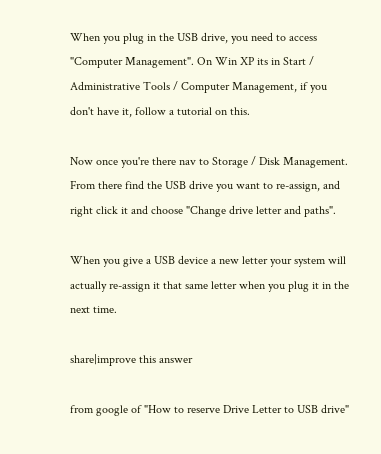When you plug in the USB drive, you need to access "Computer Management". On Win XP its in Start / Administrative Tools / Computer Management, if you don't have it, follow a tutorial on this.

Now once you're there nav to Storage / Disk Management. From there find the USB drive you want to re-assign, and right click it and choose "Change drive letter and paths".

When you give a USB device a new letter your system will actually re-assign it that same letter when you plug it in the next time.

share|improve this answer

from google of "How to reserve Drive Letter to USB drive"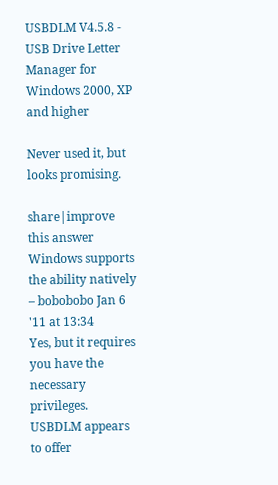USBDLM V4.5.8 - USB Drive Letter Manager for Windows 2000, XP and higher

Never used it, but looks promising.

share|improve this answer
Windows supports the ability natively – bobobobo Jan 6 '11 at 13:34
Yes, but it requires you have the necessary privileges. USBDLM appears to offer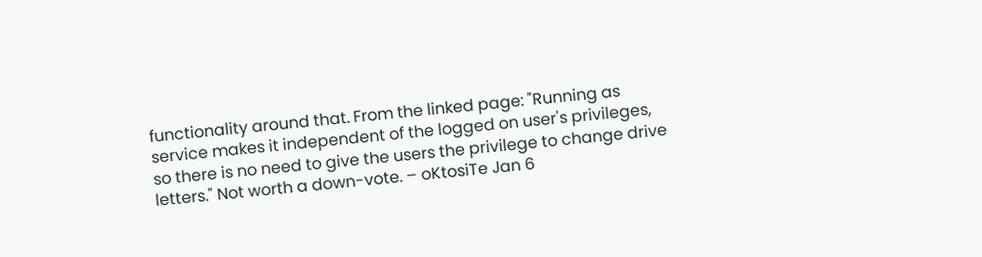functionality around that. From the linked page: "Running as service makes it independent of the logged on user's privileges, so there is no need to give the users the privilege to change drive letters." Not worth a down-vote. – oKtosiTe Jan 6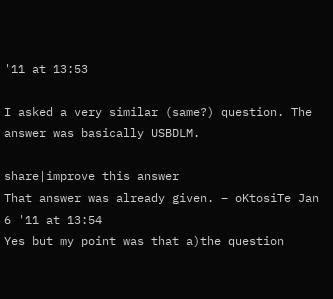'11 at 13:53

I asked a very similar (same?) question. The answer was basically USBDLM.

share|improve this answer
That answer was already given. – oKtosiTe Jan 6 '11 at 13:54
Yes but my point was that a)the question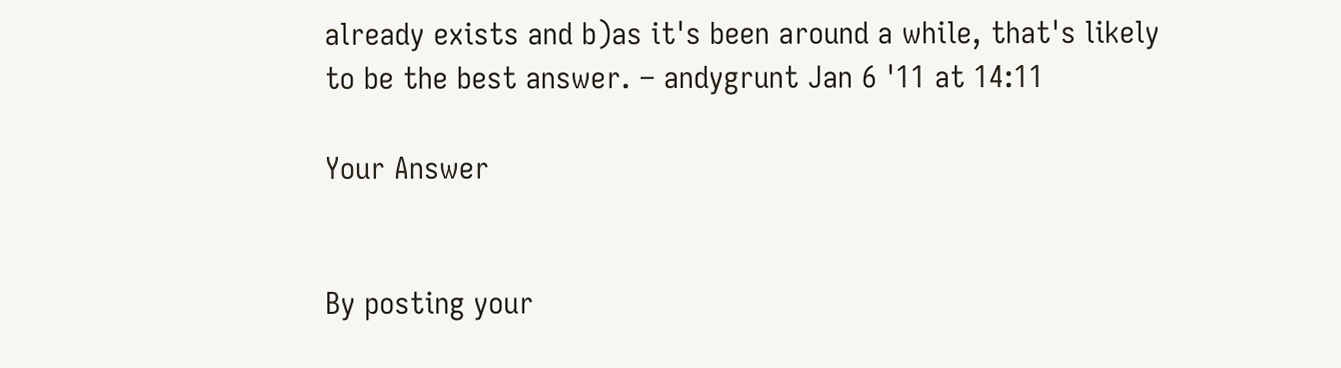already exists and b)as it's been around a while, that's likely to be the best answer. – andygrunt Jan 6 '11 at 14:11

Your Answer


By posting your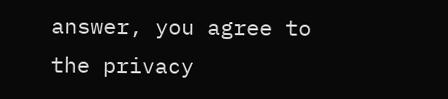answer, you agree to the privacy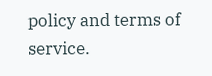policy and terms of service.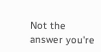Not the answer you're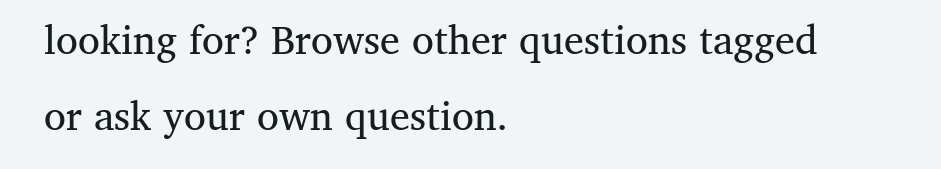looking for? Browse other questions tagged or ask your own question.